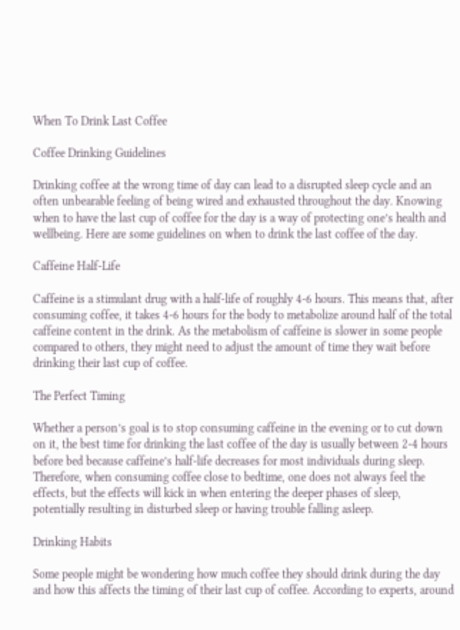When To Drink Last Coffee

Coffee Drinking Guidelines

Drinking coffee at the wrong time of day can lead to a disrupted sleep cycle and an often unbearable feeling of being wired and exhausted throughout the day. Knowing when to have the last cup of coffee for the day is a way of protecting one’s health and wellbeing. Here are some guidelines on when to drink the last coffee of the day.

Caffeine Half-Life

Caffeine is a stimulant drug with a half-life of roughly 4-6 hours. This means that, after consuming coffee, it takes 4-6 hours for the body to metabolize around half of the total caffeine content in the drink. As the metabolism of caffeine is slower in some people compared to others, they might need to adjust the amount of time they wait before drinking their last cup of coffee.

The Perfect Timing

Whether a person’s goal is to stop consuming caffeine in the evening or to cut down on it, the best time for drinking the last coffee of the day is usually between 2-4 hours before bed because caffeine’s half-life decreases for most individuals during sleep. Therefore, when consuming coffee close to bedtime, one does not always feel the effects, but the effects will kick in when entering the deeper phases of sleep, potentially resulting in disturbed sleep or having trouble falling asleep.

Drinking Habits

Some people might be wondering how much coffee they should drink during the day and how this affects the timing of their last cup of coffee. According to experts, around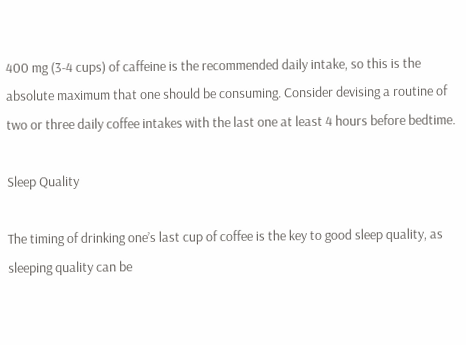400 mg (3-4 cups) of caffeine is the recommended daily intake, so this is the absolute maximum that one should be consuming. Consider devising a routine of two or three daily coffee intakes with the last one at least 4 hours before bedtime.

Sleep Quality

The timing of drinking one’s last cup of coffee is the key to good sleep quality, as sleeping quality can be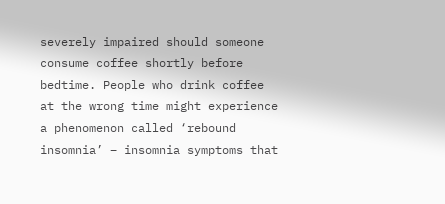severely impaired should someone consume coffee shortly before bedtime. People who drink coffee at the wrong time might experience a phenomenon called ‘rebound insomnia’ – insomnia symptoms that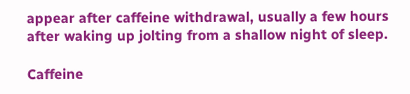appear after caffeine withdrawal, usually a few hours after waking up jolting from a shallow night of sleep.

Caffeine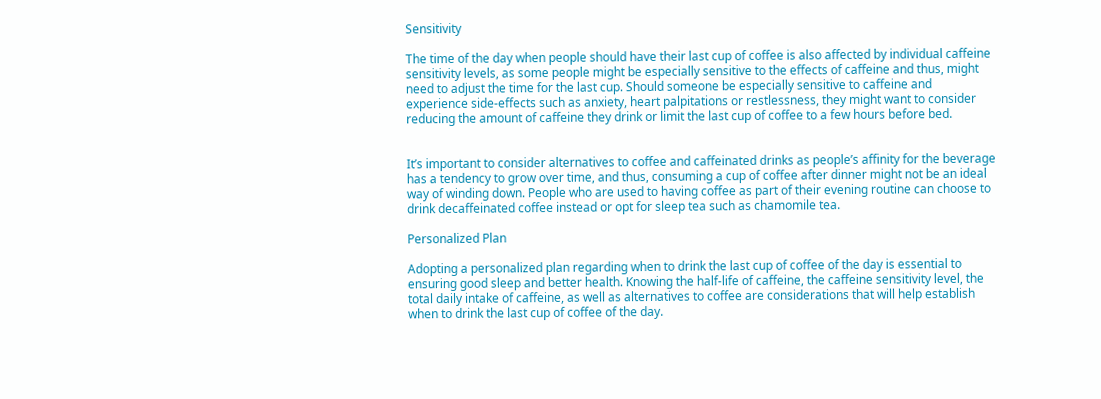Sensitivity

The time of the day when people should have their last cup of coffee is also affected by individual caffeine sensitivity levels, as some people might be especially sensitive to the effects of caffeine and thus, might need to adjust the time for the last cup. Should someone be especially sensitive to caffeine and experience side-effects such as anxiety, heart palpitations or restlessness, they might want to consider reducing the amount of caffeine they drink or limit the last cup of coffee to a few hours before bed.


It’s important to consider alternatives to coffee and caffeinated drinks as people’s affinity for the beverage has a tendency to grow over time, and thus, consuming a cup of coffee after dinner might not be an ideal way of winding down. People who are used to having coffee as part of their evening routine can choose to drink decaffeinated coffee instead or opt for sleep tea such as chamomile tea.

Personalized Plan

Adopting a personalized plan regarding when to drink the last cup of coffee of the day is essential to ensuring good sleep and better health. Knowing the half-life of caffeine, the caffeine sensitivity level, the total daily intake of caffeine, as well as alternatives to coffee are considerations that will help establish when to drink the last cup of coffee of the day.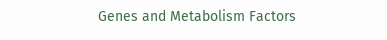Genes and Metabolism Factors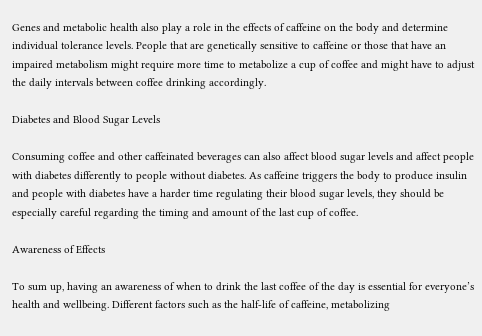Genes and metabolic health also play a role in the effects of caffeine on the body and determine individual tolerance levels. People that are genetically sensitive to caffeine or those that have an impaired metabolism might require more time to metabolize a cup of coffee and might have to adjust the daily intervals between coffee drinking accordingly.

Diabetes and Blood Sugar Levels

Consuming coffee and other caffeinated beverages can also affect blood sugar levels and affect people with diabetes differently to people without diabetes. As caffeine triggers the body to produce insulin and people with diabetes have a harder time regulating their blood sugar levels, they should be especially careful regarding the timing and amount of the last cup of coffee.

Awareness of Effects

To sum up, having an awareness of when to drink the last coffee of the day is essential for everyone’s health and wellbeing. Different factors such as the half-life of caffeine, metabolizing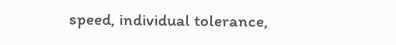speed, individual tolerance,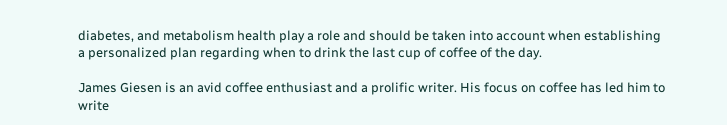diabetes, and metabolism health play a role and should be taken into account when establishing a personalized plan regarding when to drink the last cup of coffee of the day.

James Giesen is an avid coffee enthusiast and a prolific writer. His focus on coffee has led him to write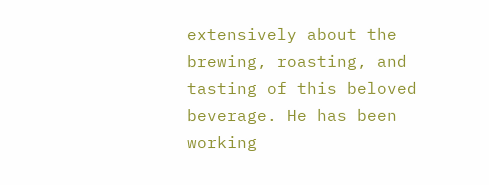extensively about the brewing, roasting, and tasting of this beloved beverage. He has been working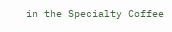in the Specialty Coffee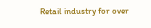Retail industry for over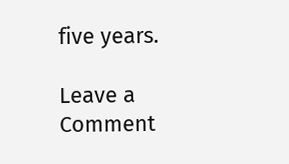five years.

Leave a Comment